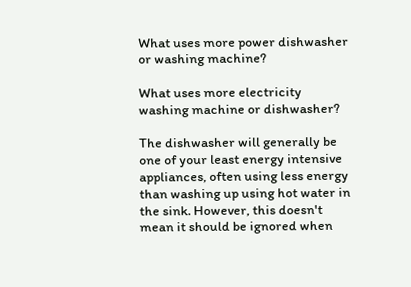What uses more power dishwasher or washing machine?

What uses more electricity washing machine or dishwasher?

The dishwasher will generally be one of your least energy intensive appliances, often using less energy than washing up using hot water in the sink. However, this doesn't mean it should be ignored when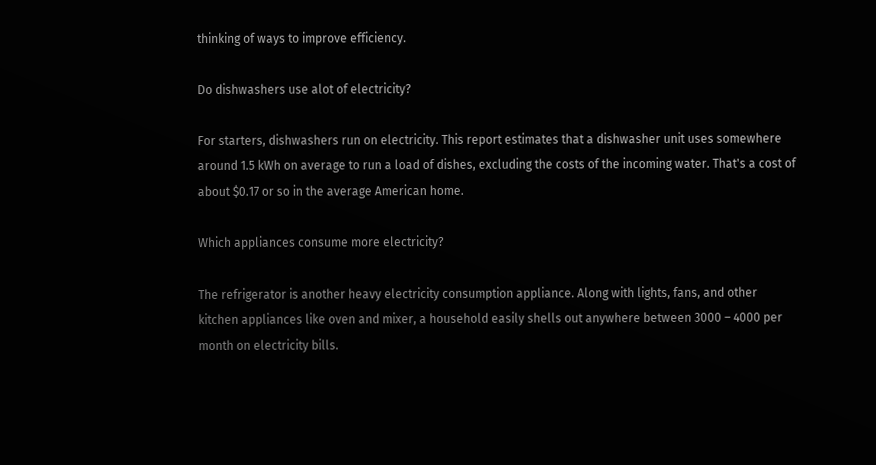thinking of ways to improve efficiency.

Do dishwashers use alot of electricity?

For starters, dishwashers run on electricity. This report estimates that a dishwasher unit uses somewhere around 1.5 kWh on average to run a load of dishes, excluding the costs of the incoming water. That's a cost of about $0.17 or so in the average American home.

Which appliances consume more electricity?

The refrigerator is another heavy electricity consumption appliance. Along with lights, fans, and other kitchen appliances like oven and mixer, a household easily shells out anywhere between 3000 – 4000 per month on electricity bills.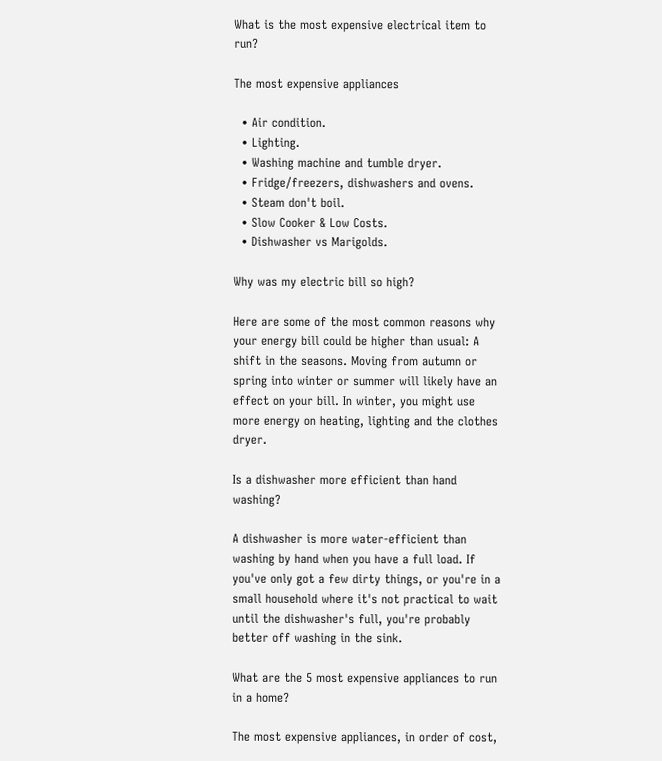What is the most expensive electrical item to run?

The most expensive appliances

  • Air condition.
  • Lighting.
  • Washing machine and tumble dryer.
  • Fridge/freezers, dishwashers and ovens.
  • Steam don't boil.
  • Slow Cooker & Low Costs.
  • Dishwasher vs Marigolds.

Why was my electric bill so high?

Here are some of the most common reasons why your energy bill could be higher than usual: A shift in the seasons. Moving from autumn or spring into winter or summer will likely have an effect on your bill. In winter, you might use more energy on heating, lighting and the clothes dryer.

Is a dishwasher more efficient than hand washing?

A dishwasher is more water-efficient than washing by hand when you have a full load. If you've only got a few dirty things, or you're in a small household where it's not practical to wait until the dishwasher's full, you're probably better off washing in the sink.

What are the 5 most expensive appliances to run in a home?

The most expensive appliances, in order of cost,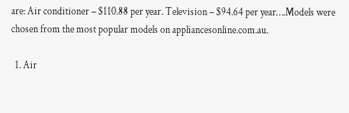are: Air conditioner – $110.88 per year. Television – $94.64 per year….Models were chosen from the most popular models on appliancesonline.com.au.

  1. Air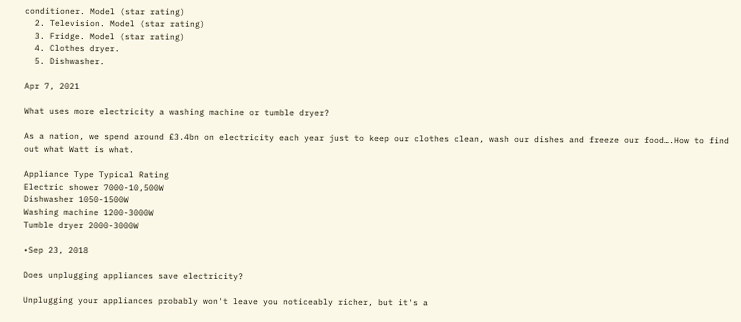conditioner. Model (star rating)
  2. Television. Model (star rating)
  3. Fridge. Model (star rating)
  4. Clothes dryer.
  5. Dishwasher.

Apr 7, 2021

What uses more electricity a washing machine or tumble dryer?

As a nation, we spend around £3.4bn on electricity each year just to keep our clothes clean, wash our dishes and freeze our food….How to find out what Watt is what.

Appliance Type Typical Rating
Electric shower 7000-10,500W
Dishwasher 1050-1500W
Washing machine 1200-3000W
Tumble dryer 2000-3000W

•Sep 23, 2018

Does unplugging appliances save electricity?

Unplugging your appliances probably won't leave you noticeably richer, but it's a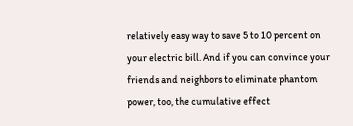relatively easy way to save 5 to 10 percent on your electric bill. And if you can convince your friends and neighbors to eliminate phantom power, too, the cumulative effect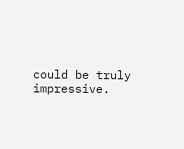could be truly impressive.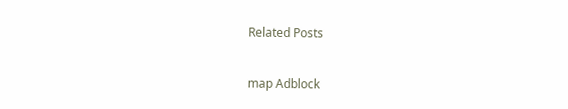Related Posts

map Adblock